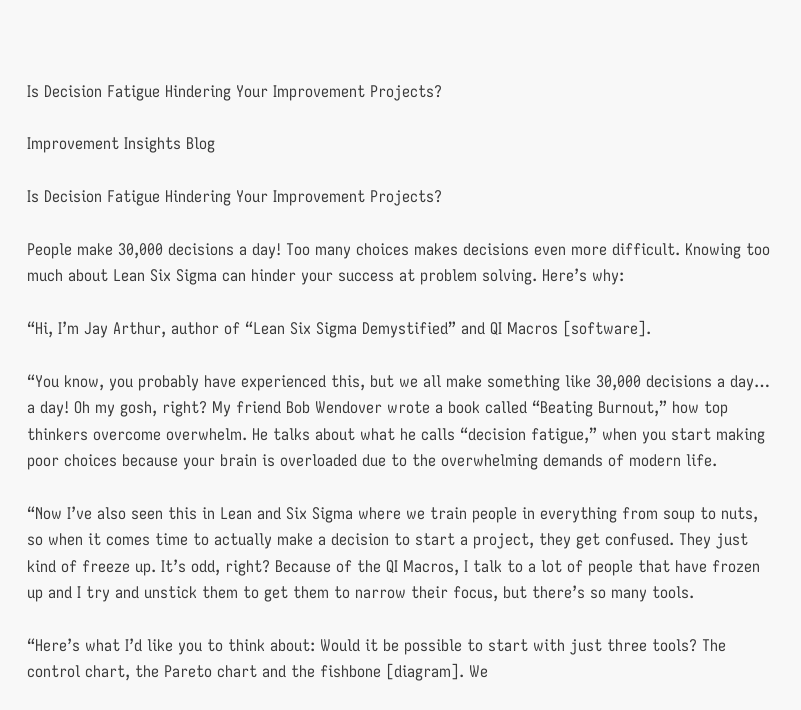Is Decision Fatigue Hindering Your Improvement Projects?

Improvement Insights Blog

Is Decision Fatigue Hindering Your Improvement Projects?

People make 30,000 decisions a day! Too many choices makes decisions even more difficult. Knowing too much about Lean Six Sigma can hinder your success at problem solving. Here’s why:

“Hi, I’m Jay Arthur, author of “Lean Six Sigma Demystified” and QI Macros [software].

“You know, you probably have experienced this, but we all make something like 30,000 decisions a day… a day! Oh my gosh, right? My friend Bob Wendover wrote a book called “Beating Burnout,” how top thinkers overcome overwhelm. He talks about what he calls “decision fatigue,” when you start making poor choices because your brain is overloaded due to the overwhelming demands of modern life.

“Now I’ve also seen this in Lean and Six Sigma where we train people in everything from soup to nuts, so when it comes time to actually make a decision to start a project, they get confused. They just kind of freeze up. It’s odd, right? Because of the QI Macros, I talk to a lot of people that have frozen up and I try and unstick them to get them to narrow their focus, but there’s so many tools.

“Here’s what I’d like you to think about: Would it be possible to start with just three tools? The control chart, the Pareto chart and the fishbone [diagram]. We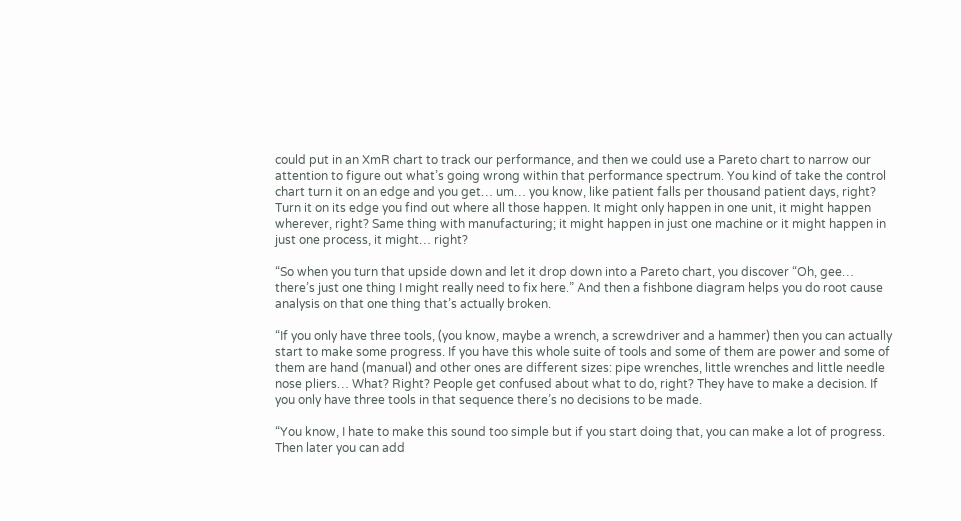could put in an XmR chart to track our performance, and then we could use a Pareto chart to narrow our attention to figure out what’s going wrong within that performance spectrum. You kind of take the control chart turn it on an edge and you get… um… you know, like patient falls per thousand patient days, right? Turn it on its edge you find out where all those happen. It might only happen in one unit, it might happen wherever, right? Same thing with manufacturing; it might happen in just one machine or it might happen in just one process, it might… right?

“So when you turn that upside down and let it drop down into a Pareto chart, you discover “Oh, gee… there’s just one thing I might really need to fix here.” And then a fishbone diagram helps you do root cause analysis on that one thing that’s actually broken.

“If you only have three tools, (you know, maybe a wrench, a screwdriver and a hammer) then you can actually start to make some progress. If you have this whole suite of tools and some of them are power and some of them are hand (manual) and other ones are different sizes: pipe wrenches, little wrenches and little needle nose pliers… What? Right? People get confused about what to do, right? They have to make a decision. If you only have three tools in that sequence there’s no decisions to be made.

“You know, I hate to make this sound too simple but if you start doing that, you can make a lot of progress. Then later you can add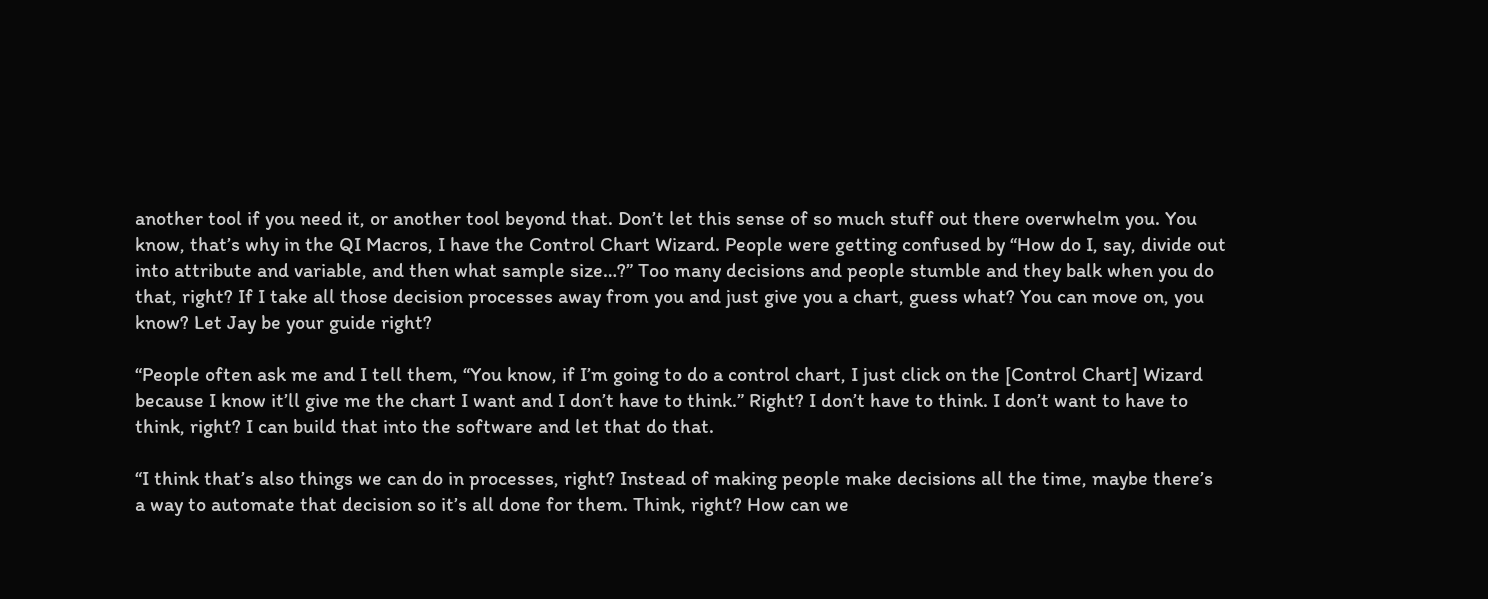another tool if you need it, or another tool beyond that. Don’t let this sense of so much stuff out there overwhelm you. You know, that’s why in the QI Macros, I have the Control Chart Wizard. People were getting confused by “How do I, say, divide out into attribute and variable, and then what sample size…?” Too many decisions and people stumble and they balk when you do that, right? If I take all those decision processes away from you and just give you a chart, guess what? You can move on, you know? Let Jay be your guide right?

“People often ask me and I tell them, “You know, if I’m going to do a control chart, I just click on the [Control Chart] Wizard because I know it’ll give me the chart I want and I don’t have to think.” Right? I don’t have to think. I don’t want to have to think, right? I can build that into the software and let that do that.

“I think that’s also things we can do in processes, right? Instead of making people make decisions all the time, maybe there’s a way to automate that decision so it’s all done for them. Think, right? How can we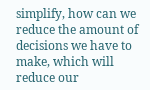simplify, how can we reduce the amount of decisions we have to make, which will reduce our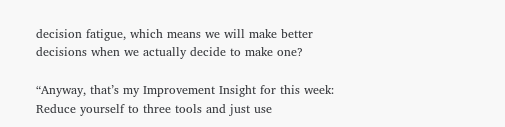decision fatigue, which means we will make better decisions when we actually decide to make one?

“Anyway, that’s my Improvement Insight for this week: Reduce yourself to three tools and just use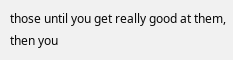those until you get really good at them, then you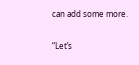can add some more.

“Let’s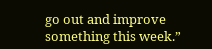go out and improve something this week.”